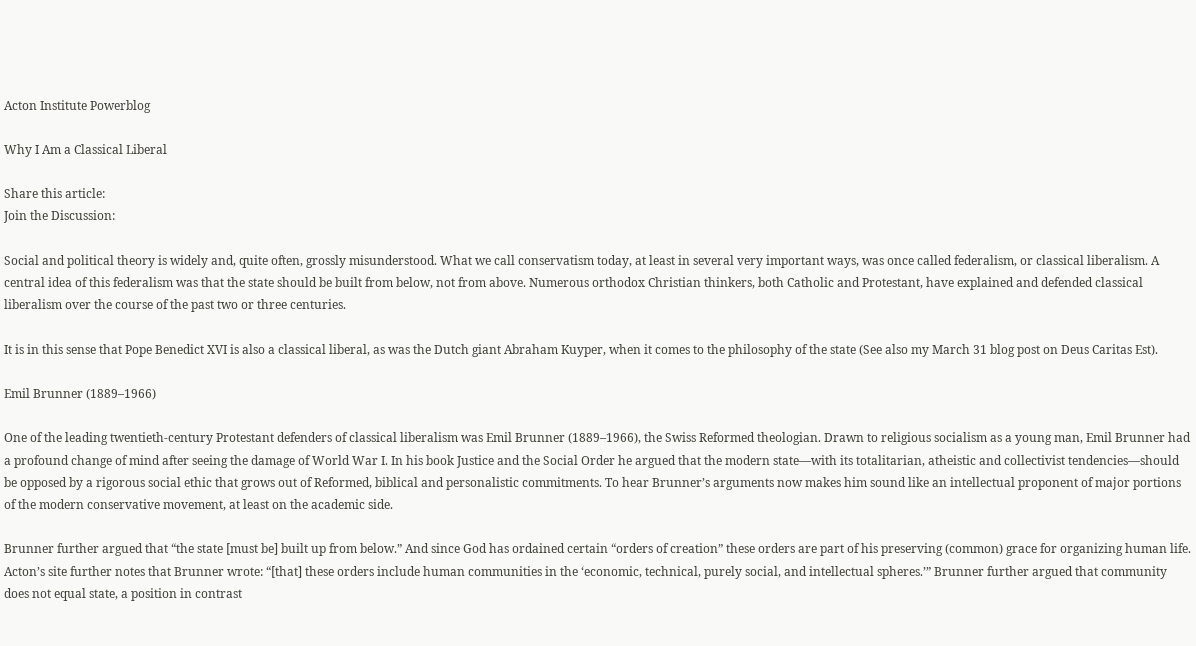Acton Institute Powerblog

Why I Am a Classical Liberal

Share this article:
Join the Discussion:

Social and political theory is widely and, quite often, grossly misunderstood. What we call conservatism today, at least in several very important ways, was once called federalism, or classical liberalism. A central idea of this federalism was that the state should be built from below, not from above. Numerous orthodox Christian thinkers, both Catholic and Protestant, have explained and defended classical liberalism over the course of the past two or three centuries.

It is in this sense that Pope Benedict XVI is also a classical liberal, as was the Dutch giant Abraham Kuyper, when it comes to the philosophy of the state (See also my March 31 blog post on Deus Caritas Est).

Emil Brunner (1889–1966)

One of the leading twentieth-century Protestant defenders of classical liberalism was Emil Brunner (1889–1966), the Swiss Reformed theologian. Drawn to religious socialism as a young man, Emil Brunner had a profound change of mind after seeing the damage of World War I. In his book Justice and the Social Order he argued that the modern state—with its totalitarian, atheistic and collectivist tendencies—should be opposed by a rigorous social ethic that grows out of Reformed, biblical and personalistic commitments. To hear Brunner’s arguments now makes him sound like an intellectual proponent of major portions of the modern conservative movement, at least on the academic side.

Brunner further argued that “the state [must be] built up from below.” And since God has ordained certain “orders of creation” these orders are part of his preserving (common) grace for organizing human life. Acton’s site further notes that Brunner wrote: “[that] these orders include human communities in the ‘economic, technical, purely social, and intellectual spheres.’” Brunner further argued that community does not equal state, a position in contrast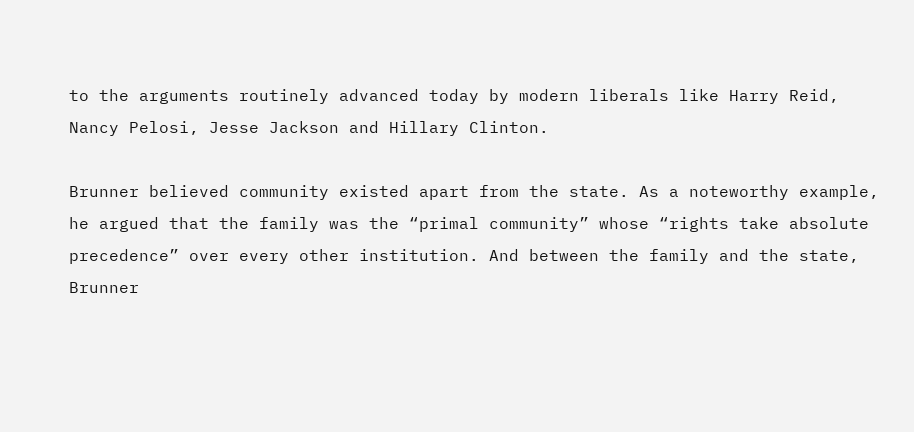to the arguments routinely advanced today by modern liberals like Harry Reid, Nancy Pelosi, Jesse Jackson and Hillary Clinton.

Brunner believed community existed apart from the state. As a noteworthy example, he argued that the family was the “primal community” whose “rights take absolute precedence” over every other institution. And between the family and the state, Brunner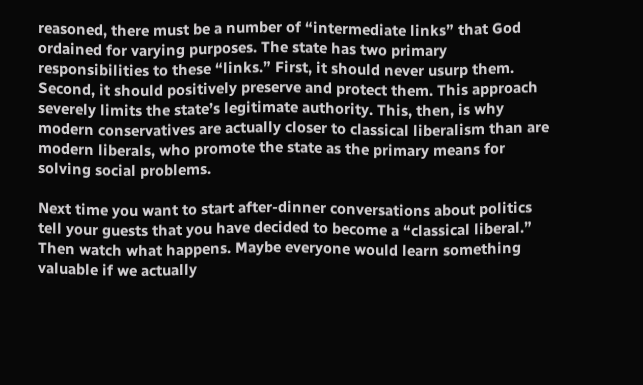reasoned, there must be a number of “intermediate links” that God ordained for varying purposes. The state has two primary responsibilities to these “links.” First, it should never usurp them. Second, it should positively preserve and protect them. This approach severely limits the state’s legitimate authority. This, then, is why modern conservatives are actually closer to classical liberalism than are modern liberals, who promote the state as the primary means for solving social problems.

Next time you want to start after-dinner conversations about politics tell your guests that you have decided to become a “classical liberal.” Then watch what happens. Maybe everyone would learn something valuable if we actually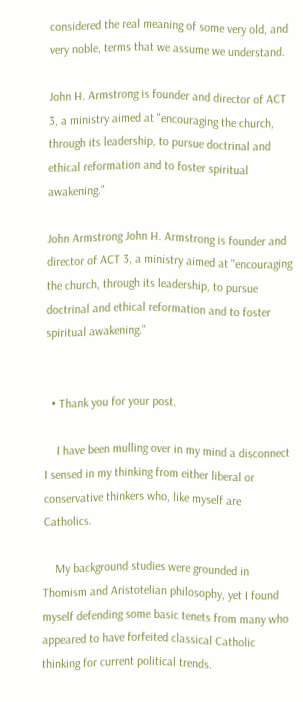considered the real meaning of some very old, and very noble, terms that we assume we understand.

John H. Armstrong is founder and director of ACT 3, a ministry aimed at "encouraging the church, through its leadership, to pursue doctrinal and ethical reformation and to foster spiritual awakening."

John Armstrong John H. Armstrong is founder and director of ACT 3, a ministry aimed at "encouraging the church, through its leadership, to pursue doctrinal and ethical reformation and to foster spiritual awakening."


  • Thank you for your post.

    I have been mulling over in my mind a disconnect I sensed in my thinking from either liberal or conservative thinkers who, like myself are Catholics.

    My background studies were grounded in Thomism and Aristotelian philosophy, yet I found myself defending some basic tenets from many who appeared to have forfeited classical Catholic thinking for current political trends.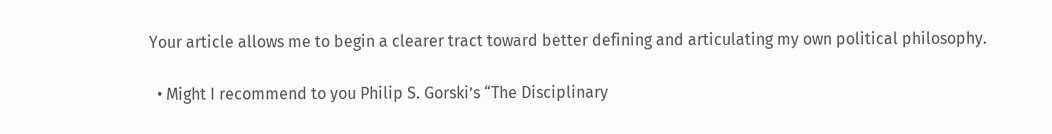Your article allows me to begin a clearer tract toward better defining and articulating my own political philosophy.

  • Might I recommend to you Philip S. Gorski’s “The Disciplinary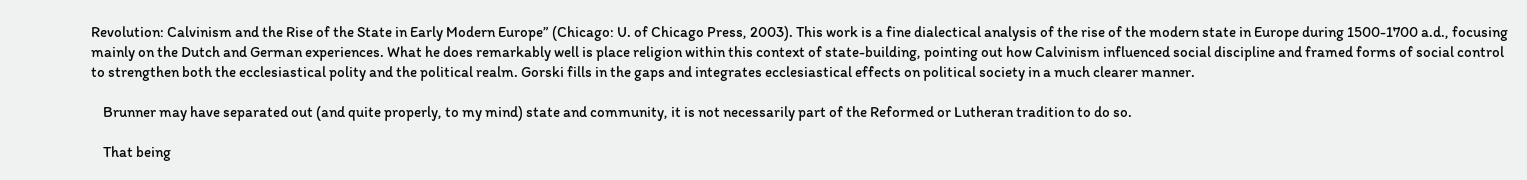Revolution: Calvinism and the Rise of the State in Early Modern Europe” (Chicago: U. of Chicago Press, 2003). This work is a fine dialectical analysis of the rise of the modern state in Europe during 1500-1700 a.d., focusing mainly on the Dutch and German experiences. What he does remarkably well is place religion within this context of state-building, pointing out how Calvinism influenced social discipline and framed forms of social control to strengthen both the ecclesiastical polity and the political realm. Gorski fills in the gaps and integrates ecclesiastical effects on political society in a much clearer manner.

    Brunner may have separated out (and quite properly, to my mind) state and community, it is not necessarily part of the Reformed or Lutheran tradition to do so.

    That being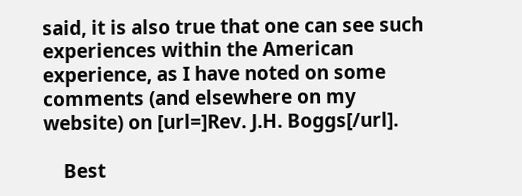said, it is also true that one can see such experiences within the American experience, as I have noted on some comments (and elsewhere on my website) on [url=]Rev. J.H. Boggs[/url].

    Best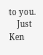to you.
    Just Ken